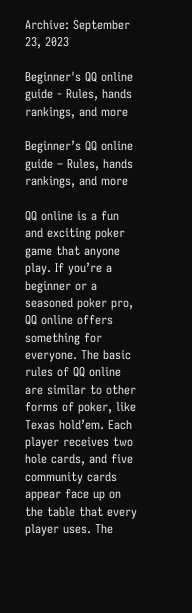Archive: September 23, 2023

Beginner's QQ online guide - Rules, hands rankings, and more

Beginner’s QQ online guide – Rules, hands rankings, and more

QQ online is a fun and exciting poker game that anyone play. If you’re a beginner or a seasoned poker pro, QQ online offers something for everyone. The basic rules of QQ online are similar to other forms of poker, like Texas hold’em. Each player receives two hole cards, and five community cards appear face up on the table that every player uses. The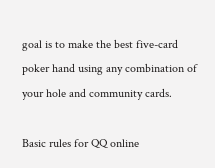goal is to make the best five-card poker hand using any combination of your hole and community cards.

Basic rules for QQ online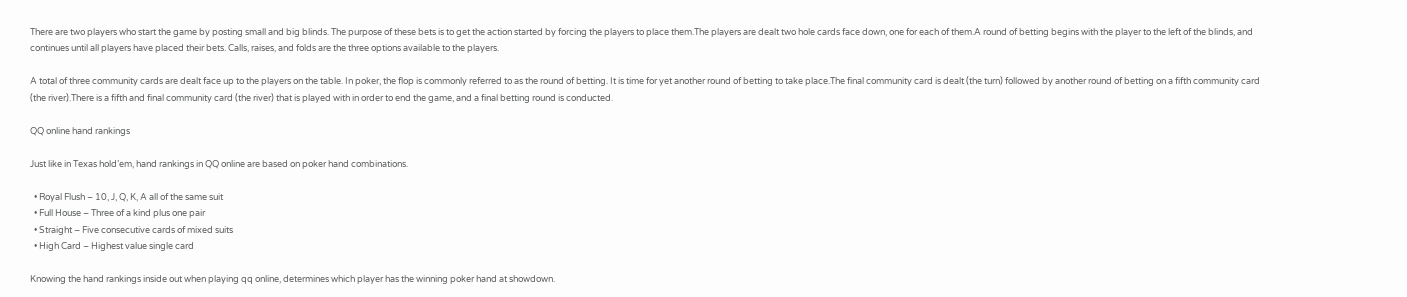There are two players who start the game by posting small and big blinds. The purpose of these bets is to get the action started by forcing the players to place them.The players are dealt two hole cards face down, one for each of them.A round of betting begins with the player to the left of the blinds, and continues until all players have placed their bets. Calls, raises, and folds are the three options available to the players.

A total of three community cards are dealt face up to the players on the table. In poker, the flop is commonly referred to as the round of betting. It is time for yet another round of betting to take place.The final community card is dealt (the turn) followed by another round of betting on a fifth community card (the river).There is a fifth and final community card (the river) that is played with in order to end the game, and a final betting round is conducted.

QQ online hand rankings

Just like in Texas hold’em, hand rankings in QQ online are based on poker hand combinations.

  • Royal Flush – 10, J, Q, K, A all of the same suit
  • Full House – Three of a kind plus one pair
  • Straight – Five consecutive cards of mixed suits
  • High Card – Highest value single card

Knowing the hand rankings inside out when playing qq online, determines which player has the winning poker hand at showdown.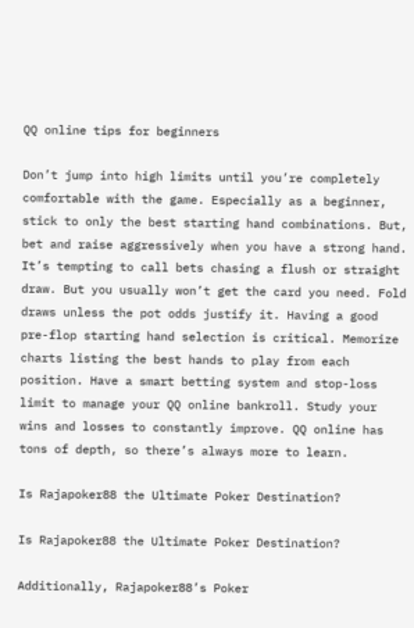QQ online tips for beginners

Don’t jump into high limits until you’re completely comfortable with the game. Especially as a beginner, stick to only the best starting hand combinations. But, bet and raise aggressively when you have a strong hand. It’s tempting to call bets chasing a flush or straight draw. But you usually won’t get the card you need. Fold draws unless the pot odds justify it. Having a good pre-flop starting hand selection is critical. Memorize charts listing the best hands to play from each position. Have a smart betting system and stop-loss limit to manage your QQ online bankroll. Study your wins and losses to constantly improve. QQ online has tons of depth, so there’s always more to learn.

Is Rajapoker88 the Ultimate Poker Destination?

Is Rajapoker88 the Ultimate Poker Destination?

Additionally, Rajapoker88’s Poker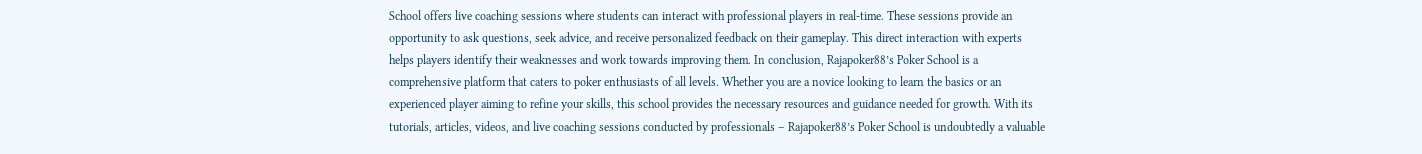School offers live coaching sessions where students can interact with professional players in real-time. These sessions provide an opportunity to ask questions, seek advice, and receive personalized feedback on their gameplay. This direct interaction with experts helps players identify their weaknesses and work towards improving them. In conclusion, Rajapoker88’s Poker School is a comprehensive platform that caters to poker enthusiasts of all levels. Whether you are a novice looking to learn the basics or an experienced player aiming to refine your skills, this school provides the necessary resources and guidance needed for growth. With its tutorials, articles, videos, and live coaching sessions conducted by professionals – Rajapoker88’s Poker School is undoubtedly a valuable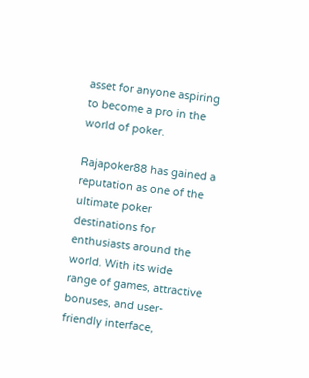asset for anyone aspiring to become a pro in the world of poker.

Rajapoker88 has gained a reputation as one of the ultimate poker destinations for enthusiasts around the world. With its wide range of games, attractive bonuses, and user-friendly interface,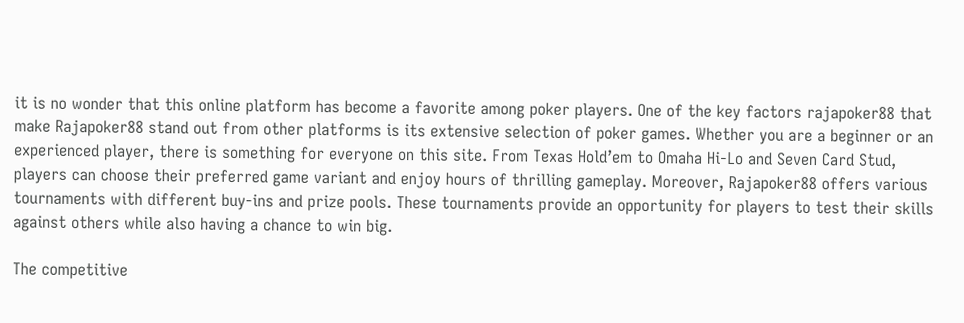it is no wonder that this online platform has become a favorite among poker players. One of the key factors rajapoker88 that make Rajapoker88 stand out from other platforms is its extensive selection of poker games. Whether you are a beginner or an experienced player, there is something for everyone on this site. From Texas Hold’em to Omaha Hi-Lo and Seven Card Stud, players can choose their preferred game variant and enjoy hours of thrilling gameplay. Moreover, Rajapoker88 offers various tournaments with different buy-ins and prize pools. These tournaments provide an opportunity for players to test their skills against others while also having a chance to win big.

The competitive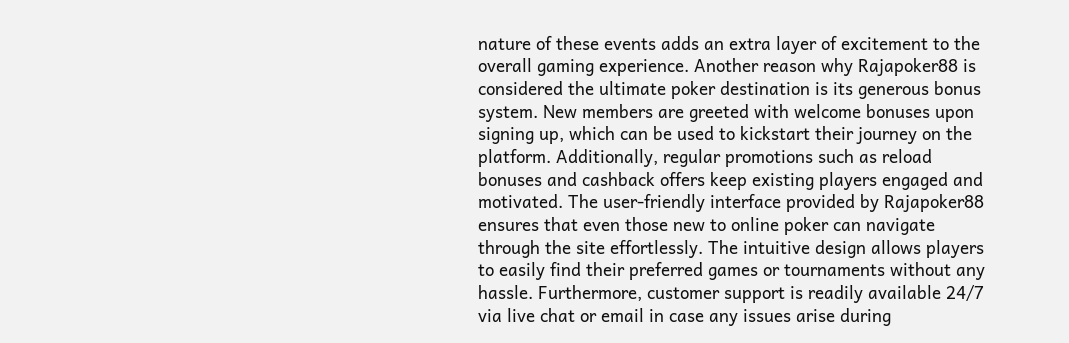nature of these events adds an extra layer of excitement to the overall gaming experience. Another reason why Rajapoker88 is considered the ultimate poker destination is its generous bonus system. New members are greeted with welcome bonuses upon signing up, which can be used to kickstart their journey on the platform. Additionally, regular promotions such as reload bonuses and cashback offers keep existing players engaged and motivated. The user-friendly interface provided by Rajapoker88 ensures that even those new to online poker can navigate through the site effortlessly. The intuitive design allows players to easily find their preferred games or tournaments without any hassle. Furthermore, customer support is readily available 24/7 via live chat or email in case any issues arise during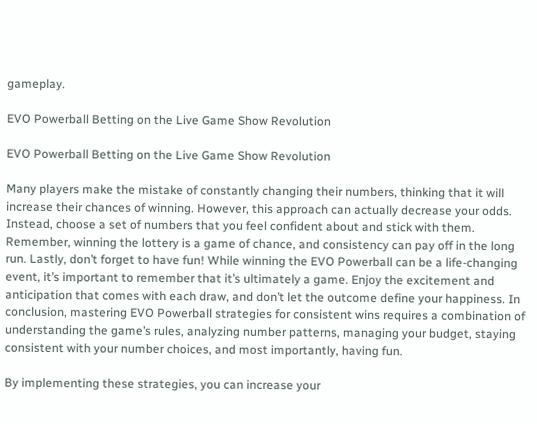gameplay.

EVO Powerball Betting on the Live Game Show Revolution

EVO Powerball Betting on the Live Game Show Revolution

Many players make the mistake of constantly changing their numbers, thinking that it will increase their chances of winning. However, this approach can actually decrease your odds. Instead, choose a set of numbers that you feel confident about and stick with them. Remember, winning the lottery is a game of chance, and consistency can pay off in the long run. Lastly, don’t forget to have fun! While winning the EVO Powerball can be a life-changing event, it’s important to remember that it’s ultimately a game. Enjoy the excitement and anticipation that comes with each draw, and don’t let the outcome define your happiness. In conclusion, mastering EVO Powerball strategies for consistent wins requires a combination of understanding the game’s rules, analyzing number patterns, managing your budget, staying consistent with your number choices, and most importantly, having fun.

By implementing these strategies, you can increase your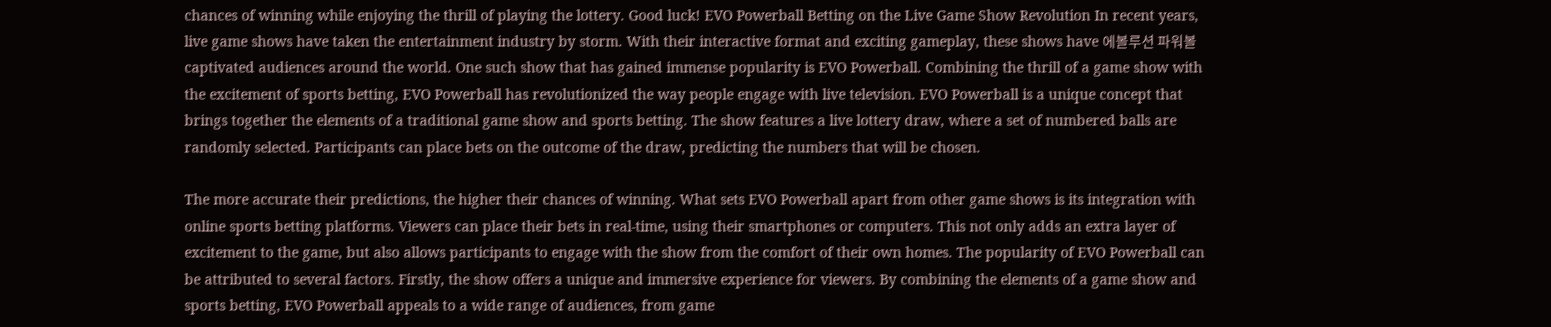chances of winning while enjoying the thrill of playing the lottery. Good luck! EVO Powerball Betting on the Live Game Show Revolution In recent years, live game shows have taken the entertainment industry by storm. With their interactive format and exciting gameplay, these shows have 에볼루션 파워볼 captivated audiences around the world. One such show that has gained immense popularity is EVO Powerball. Combining the thrill of a game show with the excitement of sports betting, EVO Powerball has revolutionized the way people engage with live television. EVO Powerball is a unique concept that brings together the elements of a traditional game show and sports betting. The show features a live lottery draw, where a set of numbered balls are randomly selected. Participants can place bets on the outcome of the draw, predicting the numbers that will be chosen.

The more accurate their predictions, the higher their chances of winning. What sets EVO Powerball apart from other game shows is its integration with online sports betting platforms. Viewers can place their bets in real-time, using their smartphones or computers. This not only adds an extra layer of excitement to the game, but also allows participants to engage with the show from the comfort of their own homes. The popularity of EVO Powerball can be attributed to several factors. Firstly, the show offers a unique and immersive experience for viewers. By combining the elements of a game show and sports betting, EVO Powerball appeals to a wide range of audiences, from game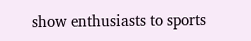show enthusiasts to sports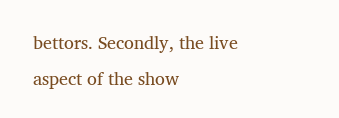bettors. Secondly, the live aspect of the show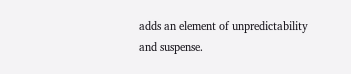adds an element of unpredictability and suspense.